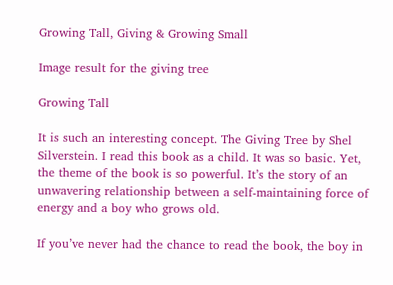Growing Tall, Giving & Growing Small

Image result for the giving tree

Growing Tall

It is such an interesting concept. The Giving Tree by Shel Silverstein. I read this book as a child. It was so basic. Yet, the theme of the book is so powerful. It’s the story of an unwavering relationship between a self-maintaining force of energy and a boy who grows old.

If you’ve never had the chance to read the book, the boy in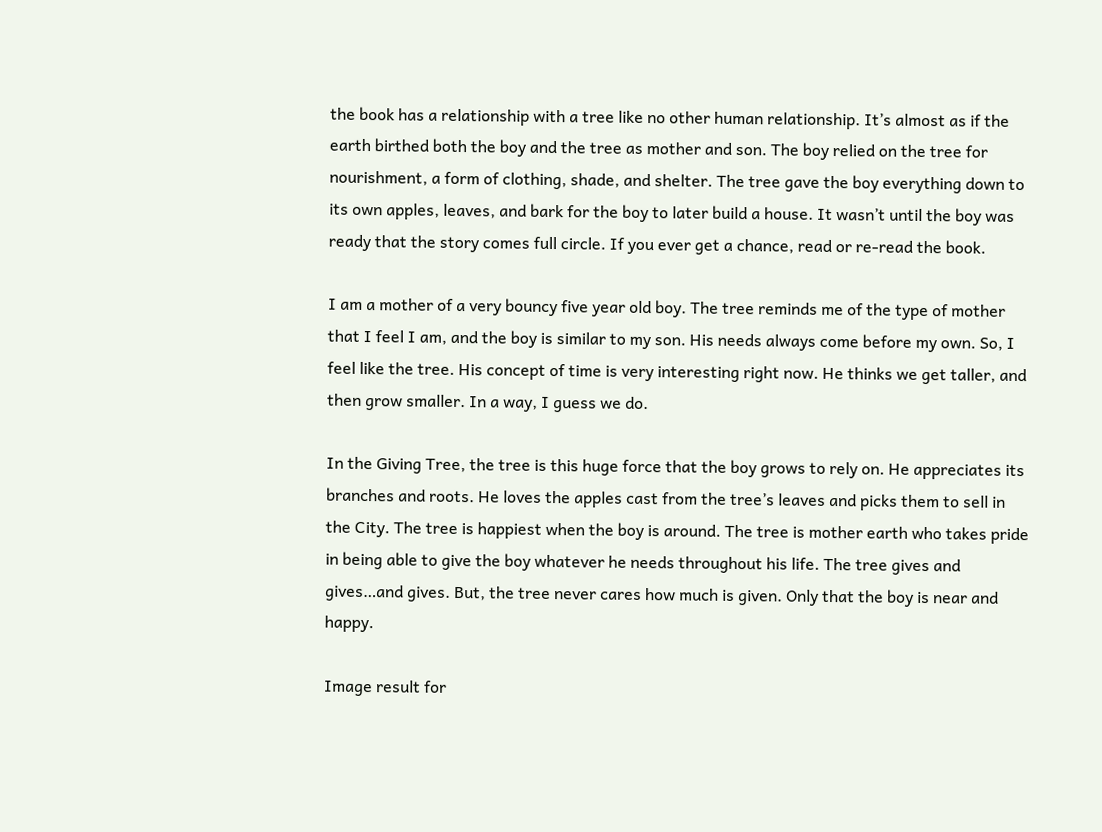the book has a relationship with a tree like no other human relationship. It’s almost as if the earth birthed both the boy and the tree as mother and son. The boy relied on the tree for nourishment, a form of clothing, shade, and shelter. The tree gave the boy everything down to its own apples, leaves, and bark for the boy to later build a house. It wasn’t until the boy was ready that the story comes full circle. If you ever get a chance, read or re-read the book.

I am a mother of a very bouncy five year old boy. The tree reminds me of the type of mother that I feel I am, and the boy is similar to my son. His needs always come before my own. So, I feel like the tree. His concept of time is very interesting right now. He thinks we get taller, and then grow smaller. In a way, I guess we do.

In the Giving Tree, the tree is this huge force that the boy grows to rely on. He appreciates its branches and roots. He loves the apples cast from the tree’s leaves and picks them to sell in the City. The tree is happiest when the boy is around. The tree is mother earth who takes pride in being able to give the boy whatever he needs throughout his life. The tree gives and gives…and gives. But, the tree never cares how much is given. Only that the boy is near and happy.

Image result for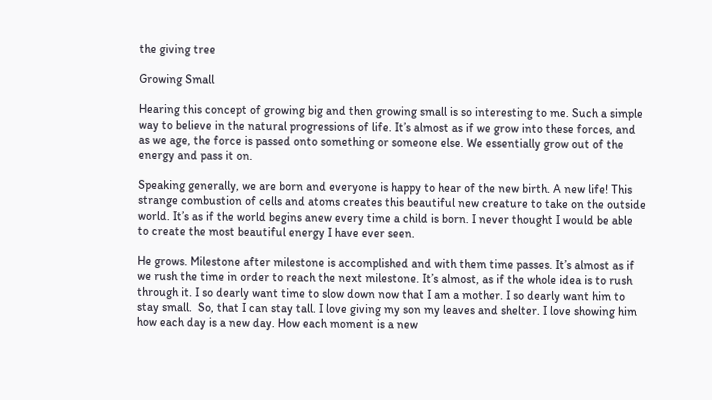the giving tree

Growing Small

Hearing this concept of growing big and then growing small is so interesting to me. Such a simple way to believe in the natural progressions of life. It’s almost as if we grow into these forces, and as we age, the force is passed onto something or someone else. We essentially grow out of the energy and pass it on.

Speaking generally, we are born and everyone is happy to hear of the new birth. A new life! This strange combustion of cells and atoms creates this beautiful new creature to take on the outside world. It’s as if the world begins anew every time a child is born. I never thought I would be able to create the most beautiful energy I have ever seen.

He grows. Milestone after milestone is accomplished and with them time passes. It’s almost as if we rush the time in order to reach the next milestone. It’s almost, as if the whole idea is to rush through it. I so dearly want time to slow down now that I am a mother. I so dearly want him to stay small.  So, that I can stay tall. I love giving my son my leaves and shelter. I love showing him how each day is a new day. How each moment is a new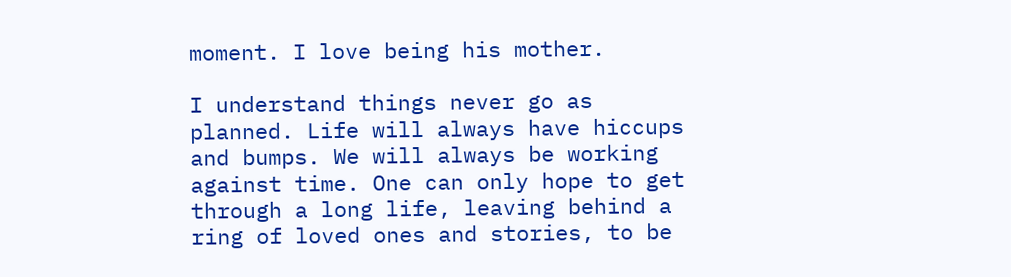moment. I love being his mother.

I understand things never go as planned. Life will always have hiccups and bumps. We will always be working against time. One can only hope to get through a long life, leaving behind a ring of loved ones and stories, to be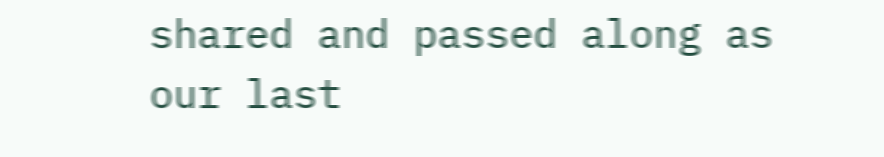shared and passed along as our last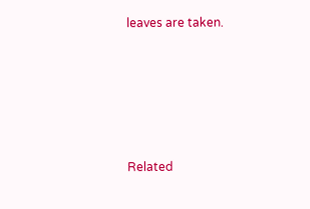leaves are taken.





Related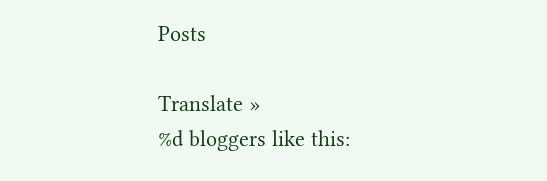Posts

Translate »
%d bloggers like this: